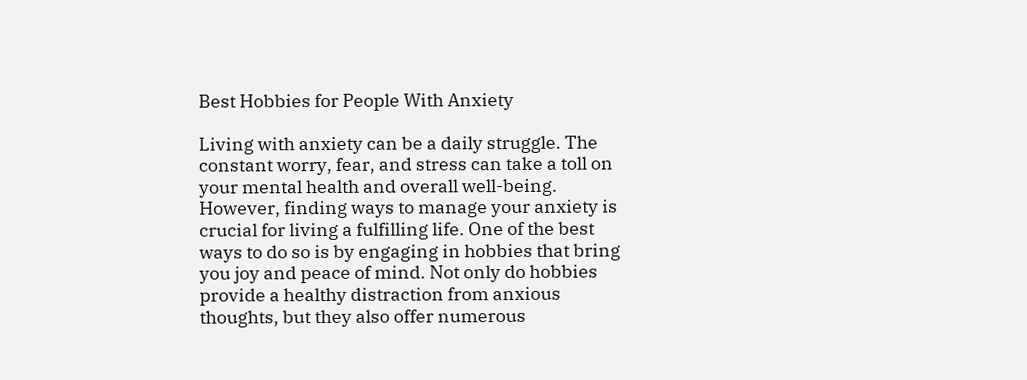Best Hobbies for People With Anxiety

Living with anxiety can be a daily struggle. The constant worry, fear, and stress can take a toll on your mental health and overall well-being. However, finding ways to manage your anxiety is crucial for living a fulfilling life. One of the best ways to do so is by engaging in hobbies that bring you joy and peace of mind. Not only do hobbies provide a healthy distraction from anxious thoughts, but they also offer numerous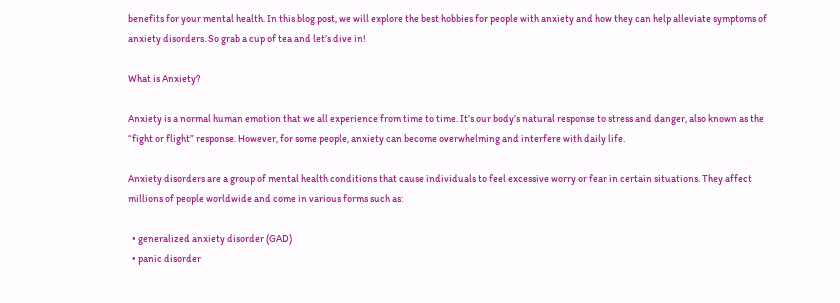benefits for your mental health. In this blog post, we will explore the best hobbies for people with anxiety and how they can help alleviate symptoms of anxiety disorders. So grab a cup of tea and let’s dive in!

What is Anxiety?

Anxiety is a normal human emotion that we all experience from time to time. It’s our body’s natural response to stress and danger, also known as the “fight or flight” response. However, for some people, anxiety can become overwhelming and interfere with daily life.

Anxiety disorders are a group of mental health conditions that cause individuals to feel excessive worry or fear in certain situations. They affect millions of people worldwide and come in various forms such as:

  • generalized anxiety disorder (GAD)
  • panic disorder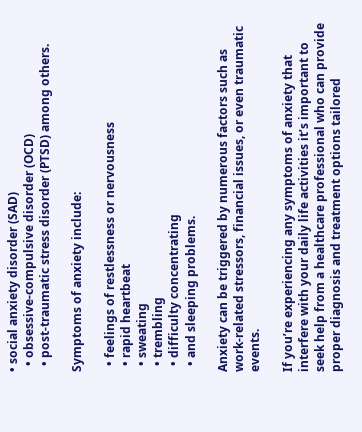• social anxiety disorder (SAD)
  • obsessive-compulsive disorder (OCD)
  • post-traumatic stress disorder (PTSD) among others.

Symptoms of anxiety include:

  • feelings of restlessness or nervousness
  • rapid heartbeat
  • sweating
  • trembling
  • difficulty concentrating
  • and sleeping problems.

Anxiety can be triggered by numerous factors such as work-related stressors, financial issues, or even traumatic events.

If you’re experiencing any symptoms of anxiety that interfere with your daily life activities it’s important to seek help from a healthcare professional who can provide proper diagnosis and treatment options tailored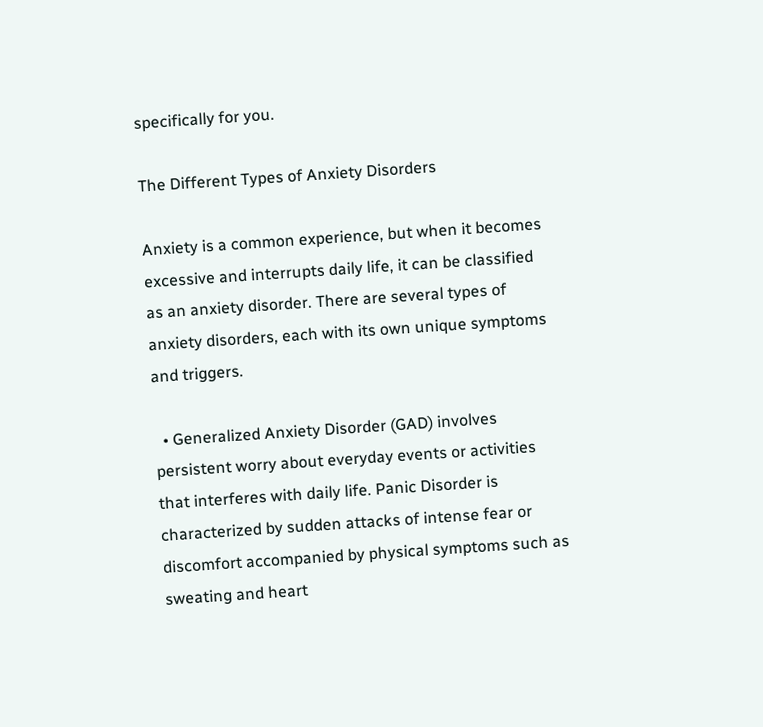specifically for you.

The Different Types of Anxiety Disorders

Anxiety is a common experience, but when it becomes excessive and interrupts daily life, it can be classified as an anxiety disorder. There are several types of anxiety disorders, each with its own unique symptoms and triggers.

  • Generalized Anxiety Disorder (GAD) involves persistent worry about everyday events or activities that interferes with daily life. Panic Disorder is characterized by sudden attacks of intense fear or discomfort accompanied by physical symptoms such as sweating and heart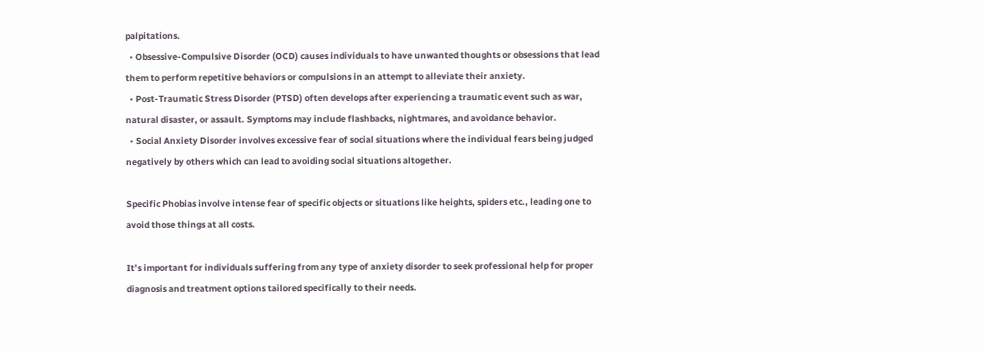palpitations.
  • Obsessive-Compulsive Disorder (OCD) causes individuals to have unwanted thoughts or obsessions that lead them to perform repetitive behaviors or compulsions in an attempt to alleviate their anxiety.
  • Post-Traumatic Stress Disorder (PTSD) often develops after experiencing a traumatic event such as war, natural disaster, or assault. Symptoms may include flashbacks, nightmares, and avoidance behavior.
  • Social Anxiety Disorder involves excessive fear of social situations where the individual fears being judged negatively by others which can lead to avoiding social situations altogether.

Specific Phobias involve intense fear of specific objects or situations like heights, spiders etc., leading one to avoid those things at all costs.

It’s important for individuals suffering from any type of anxiety disorder to seek professional help for proper diagnosis and treatment options tailored specifically to their needs.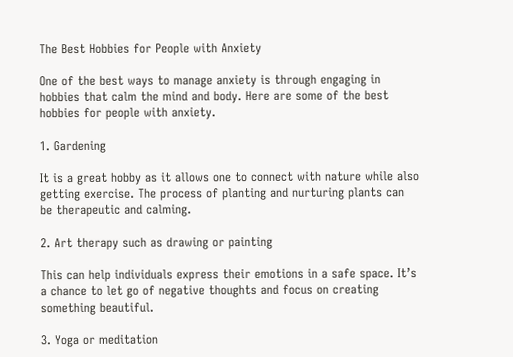The Best Hobbies for People with Anxiety

One of the best ways to manage anxiety is through engaging in hobbies that calm the mind and body. Here are some of the best hobbies for people with anxiety.

1. Gardening

It is a great hobby as it allows one to connect with nature while also getting exercise. The process of planting and nurturing plants can be therapeutic and calming.

2. Art therapy such as drawing or painting

This can help individuals express their emotions in a safe space. It’s a chance to let go of negative thoughts and focus on creating something beautiful.

3. Yoga or meditation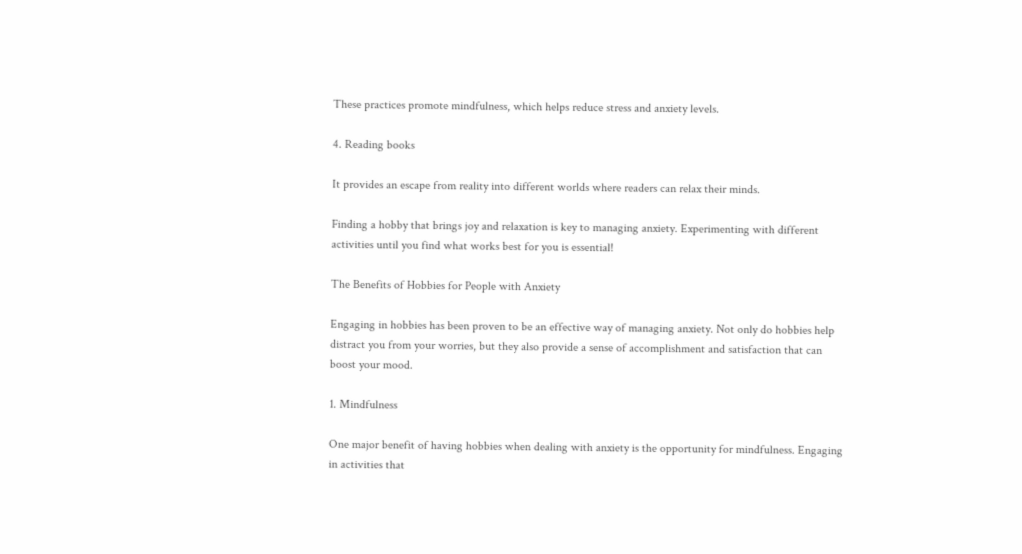These practices promote mindfulness, which helps reduce stress and anxiety levels.

4. Reading books

It provides an escape from reality into different worlds where readers can relax their minds.

Finding a hobby that brings joy and relaxation is key to managing anxiety. Experimenting with different activities until you find what works best for you is essential!

The Benefits of Hobbies for People with Anxiety

Engaging in hobbies has been proven to be an effective way of managing anxiety. Not only do hobbies help distract you from your worries, but they also provide a sense of accomplishment and satisfaction that can boost your mood.

1. Mindfulness

One major benefit of having hobbies when dealing with anxiety is the opportunity for mindfulness. Engaging in activities that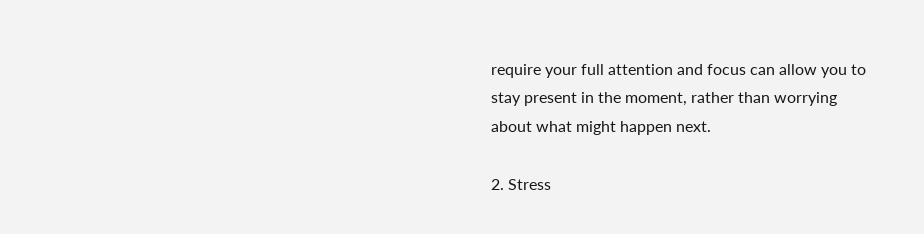require your full attention and focus can allow you to stay present in the moment, rather than worrying about what might happen next.

2. Stress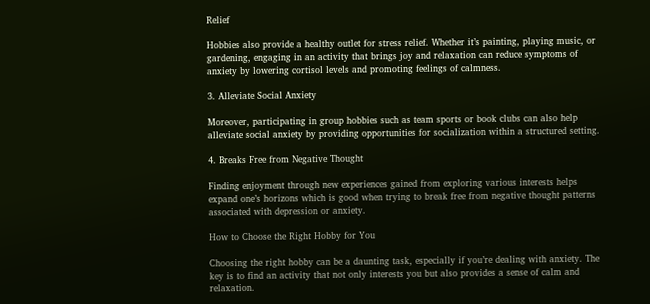Relief

Hobbies also provide a healthy outlet for stress relief. Whether it’s painting, playing music, or gardening, engaging in an activity that brings joy and relaxation can reduce symptoms of anxiety by lowering cortisol levels and promoting feelings of calmness.

3. Alleviate Social Anxiety

Moreover, participating in group hobbies such as team sports or book clubs can also help alleviate social anxiety by providing opportunities for socialization within a structured setting.

4. Breaks Free from Negative Thought

Finding enjoyment through new experiences gained from exploring various interests helps expand one’s horizons which is good when trying to break free from negative thought patterns associated with depression or anxiety.

How to Choose the Right Hobby for You

Choosing the right hobby can be a daunting task, especially if you’re dealing with anxiety. The key is to find an activity that not only interests you but also provides a sense of calm and relaxation.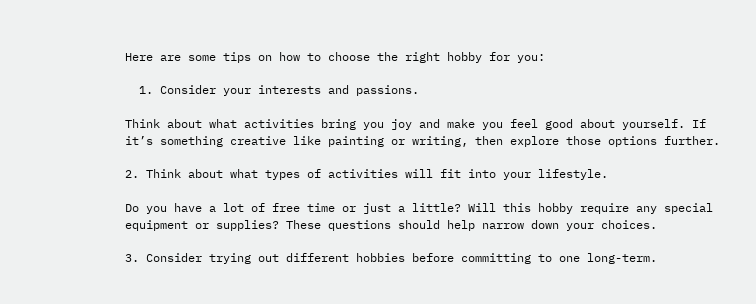Here are some tips on how to choose the right hobby for you:

  1. Consider your interests and passions.

Think about what activities bring you joy and make you feel good about yourself. If it’s something creative like painting or writing, then explore those options further.

2. Think about what types of activities will fit into your lifestyle.

Do you have a lot of free time or just a little? Will this hobby require any special equipment or supplies? These questions should help narrow down your choices.

3. Consider trying out different hobbies before committing to one long-term.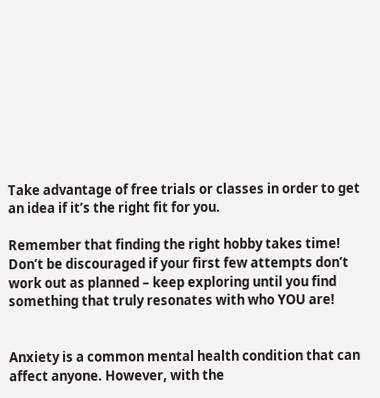Take advantage of free trials or classes in order to get an idea if it’s the right fit for you.

Remember that finding the right hobby takes time! Don’t be discouraged if your first few attempts don’t work out as planned – keep exploring until you find something that truly resonates with who YOU are!


Anxiety is a common mental health condition that can affect anyone. However, with the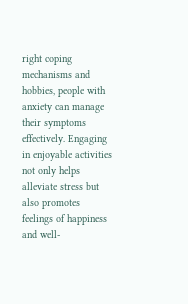right coping mechanisms and hobbies, people with anxiety can manage their symptoms effectively. Engaging in enjoyable activities not only helps alleviate stress but also promotes feelings of happiness and well-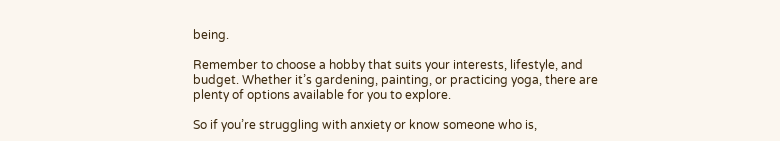being.

Remember to choose a hobby that suits your interests, lifestyle, and budget. Whether it’s gardening, painting, or practicing yoga, there are plenty of options available for you to explore.

So if you’re struggling with anxiety or know someone who is,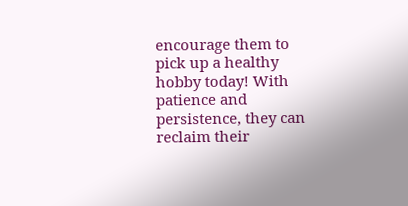encourage them to pick up a healthy hobby today! With patience and persistence, they can reclaim their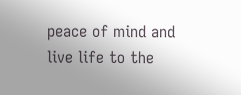peace of mind and live life to the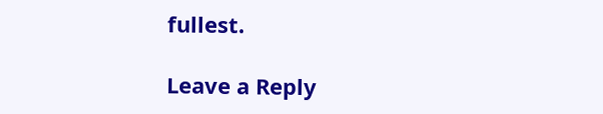fullest.

Leave a Reply